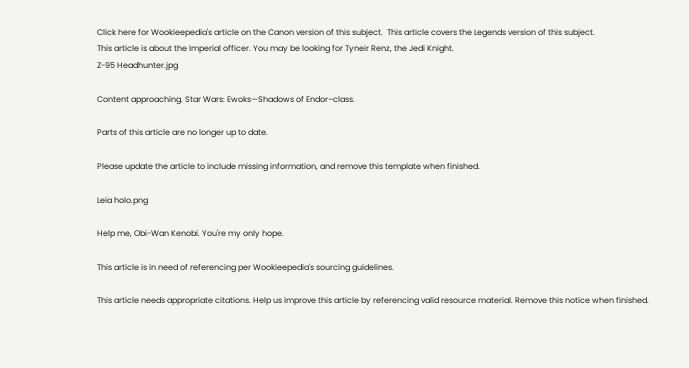Click here for Wookieepedia's article on the Canon version of this subject.  This article covers the Legends version of this subject.
This article is about the Imperial officer. You may be looking for Tyneir Renz, the Jedi Knight.
Z-95 Headhunter.jpg

Content approaching. Star Wars: Ewoks—Shadows of Endor–class.

Parts of this article are no longer up to date.

Please update the article to include missing information, and remove this template when finished.

Leia holo.png

Help me, Obi-Wan Kenobi. You're my only hope.

This article is in need of referencing per Wookieepedia's sourcing guidelines.

This article needs appropriate citations. Help us improve this article by referencing valid resource material. Remove this notice when finished.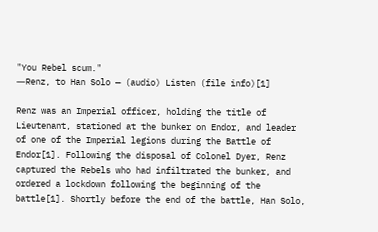"You Rebel scum."
―Renz, to Han Solo — (audio) Listen (file info)[1]

Renz was an Imperial officer, holding the title of Lieutenant, stationed at the bunker on Endor, and leader of one of the Imperial legions during the Battle of Endor[1]. Following the disposal of Colonel Dyer, Renz captured the Rebels who had infiltrated the bunker, and ordered a lockdown following the beginning of the battle[1]. Shortly before the end of the battle, Han Solo,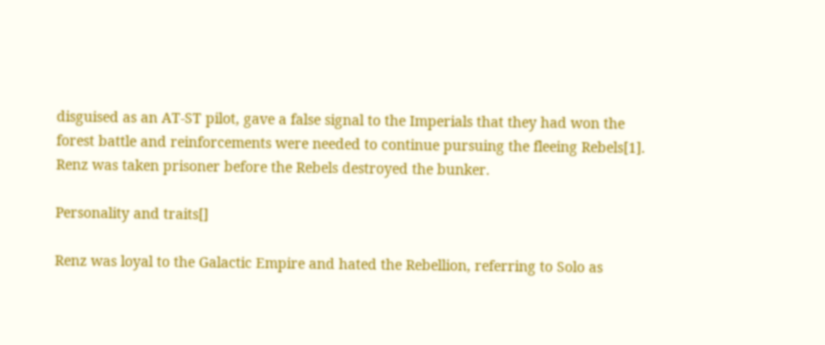disguised as an AT-ST pilot, gave a false signal to the Imperials that they had won the forest battle and reinforcements were needed to continue pursuing the fleeing Rebels[1]. Renz was taken prisoner before the Rebels destroyed the bunker.

Personality and traits[]

Renz was loyal to the Galactic Empire and hated the Rebellion, referring to Solo as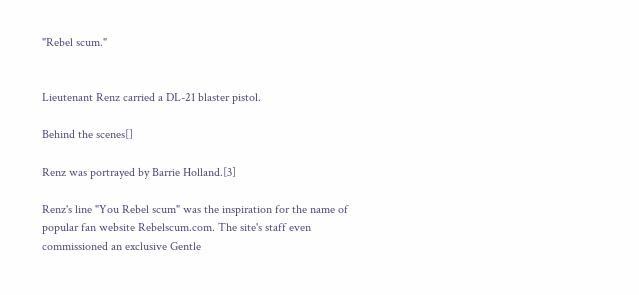"Rebel scum."


Lieutenant Renz carried a DL-21 blaster pistol.

Behind the scenes[]

Renz was portrayed by Barrie Holland.[3]

Renz's line "You Rebel scum" was the inspiration for the name of popular fan website Rebelscum.com. The site's staff even commissioned an exclusive Gentle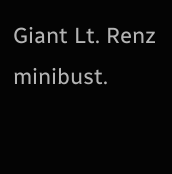Giant Lt. Renz minibust.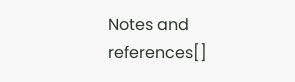Notes and references[]